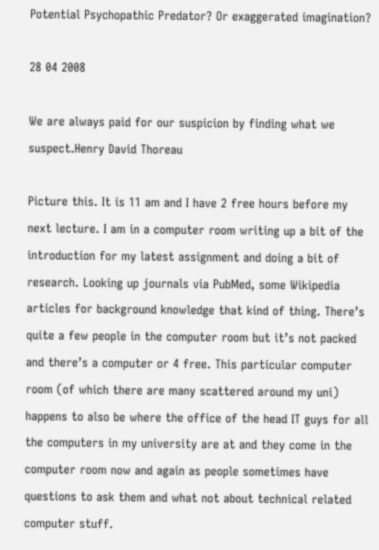Potential Psychopathic Predator? Or exaggerated imagination?

28 04 2008

We are always paid for our suspicion by finding what we suspect.Henry David Thoreau

Picture this. It is 11 am and I have 2 free hours before my next lecture. I am in a computer room writing up a bit of the introduction for my latest assignment and doing a bit of research. Looking up journals via PubMed, some Wikipedia articles for background knowledge that kind of thing. There’s quite a few people in the computer room but it’s not packed and there’s a computer or 4 free. This particular computer room (of which there are many scattered around my uni) happens to also be where the office of the head IT guys for all the computers in my university are at and they come in the computer room now and again as people sometimes have questions to ask them and what not about technical related computer stuff.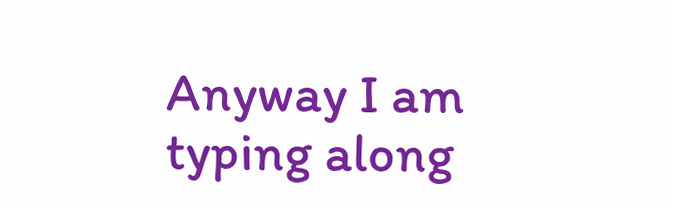Anyway I am typing along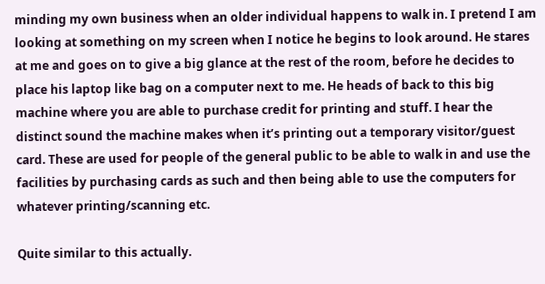minding my own business when an older individual happens to walk in. I pretend I am looking at something on my screen when I notice he begins to look around. He stares at me and goes on to give a big glance at the rest of the room, before he decides to place his laptop like bag on a computer next to me. He heads of back to this big machine where you are able to purchase credit for printing and stuff. I hear the distinct sound the machine makes when it’s printing out a temporary visitor/guest card. These are used for people of the general public to be able to walk in and use the facilities by purchasing cards as such and then being able to use the computers for whatever printing/scanning etc.

Quite similar to this actually.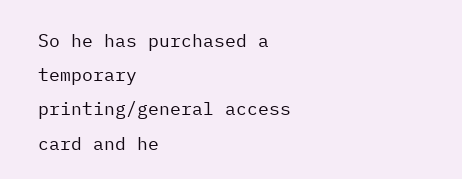So he has purchased a temporary printing/general access card and he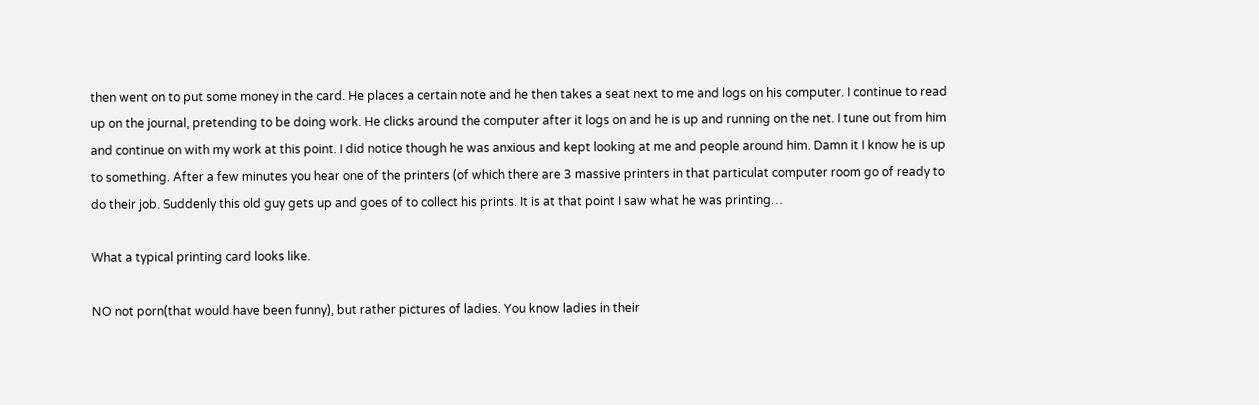then went on to put some money in the card. He places a certain note and he then takes a seat next to me and logs on his computer. I continue to read up on the journal, pretending to be doing work. He clicks around the computer after it logs on and he is up and running on the net. I tune out from him and continue on with my work at this point. I did notice though he was anxious and kept looking at me and people around him. Damn it I know he is up to something. After a few minutes you hear one of the printers (of which there are 3 massive printers in that particulat computer room go of ready to do their job. Suddenly this old guy gets up and goes of to collect his prints. It is at that point I saw what he was printing…

What a typical printing card looks like.

NO not porn(that would have been funny), but rather pictures of ladies. You know ladies in their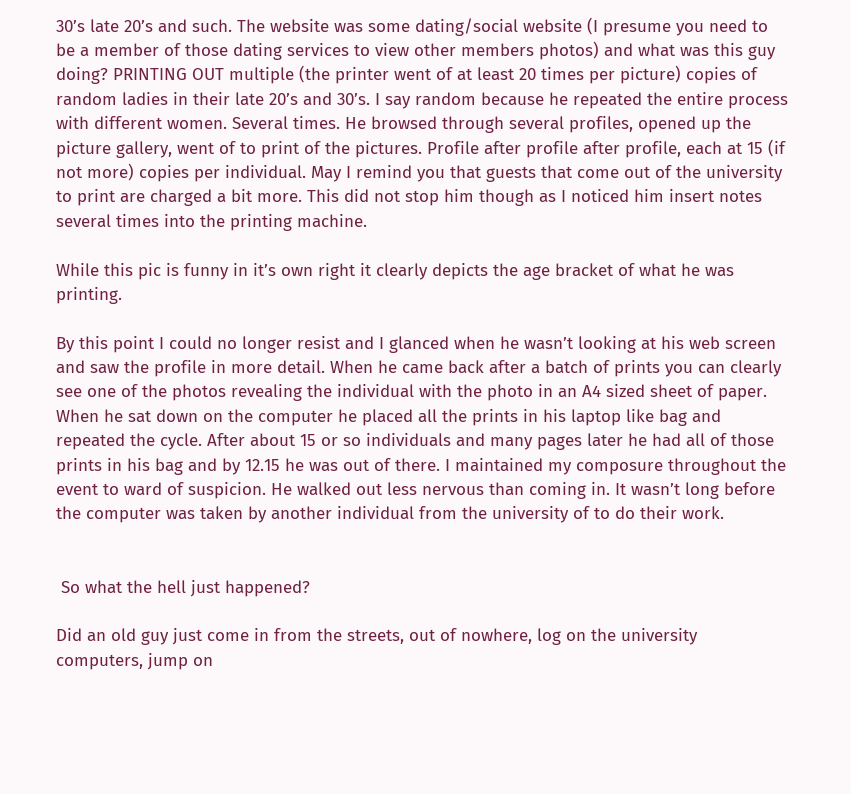30’s late 20’s and such. The website was some dating/social website (I presume you need to be a member of those dating services to view other members photos) and what was this guy doing? PRINTING OUT multiple (the printer went of at least 20 times per picture) copies of random ladies in their late 20’s and 30’s. I say random because he repeated the entire process with different women. Several times. He browsed through several profiles, opened up the picture gallery, went of to print of the pictures. Profile after profile after profile, each at 15 (if not more) copies per individual. May I remind you that guests that come out of the university to print are charged a bit more. This did not stop him though as I noticed him insert notes several times into the printing machine.

While this pic is funny in it’s own right it clearly depicts the age bracket of what he was printing.

By this point I could no longer resist and I glanced when he wasn’t looking at his web screen and saw the profile in more detail. When he came back after a batch of prints you can clearly see one of the photos revealing the individual with the photo in an A4 sized sheet of paper. When he sat down on the computer he placed all the prints in his laptop like bag and repeated the cycle. After about 15 or so individuals and many pages later he had all of those prints in his bag and by 12.15 he was out of there. I maintained my composure throughout the event to ward of suspicion. He walked out less nervous than coming in. It wasn’t long before the computer was taken by another individual from the university of to do their work.


 So what the hell just happened?

Did an old guy just come in from the streets, out of nowhere, log on the university computers, jump on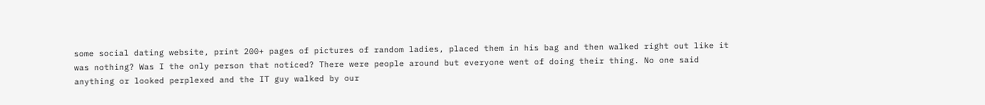some social dating website, print 200+ pages of pictures of random ladies, placed them in his bag and then walked right out like it was nothing? Was I the only person that noticed? There were people around but everyone went of doing their thing. No one said anything or looked perplexed and the IT guy walked by our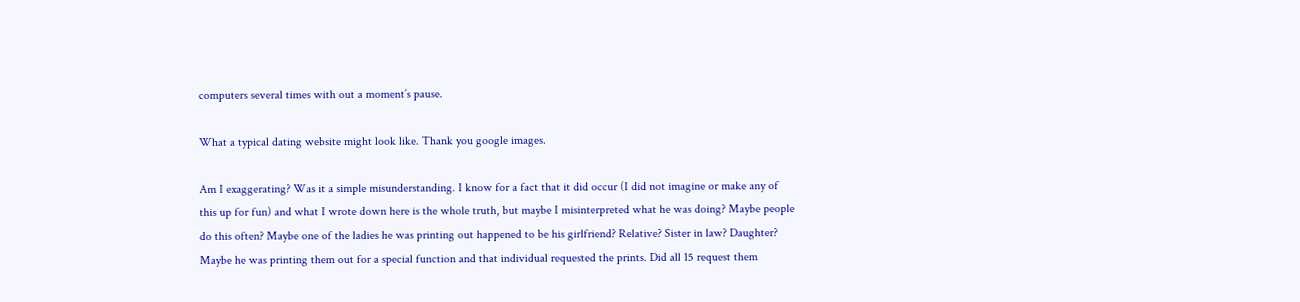computers several times with out a moment’s pause.

What a typical dating website might look like. Thank you google images.

Am I exaggerating? Was it a simple misunderstanding. I know for a fact that it did occur (I did not imagine or make any of this up for fun) and what I wrote down here is the whole truth, but maybe I misinterpreted what he was doing? Maybe people do this often? Maybe one of the ladies he was printing out happened to be his girlfriend? Relative? Sister in law? Daughter? Maybe he was printing them out for a special function and that individual requested the prints. Did all 15 request them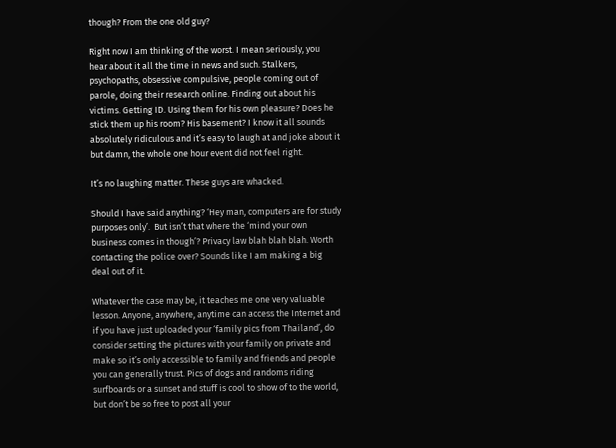though? From the one old guy?

Right now I am thinking of the worst. I mean seriously, you hear about it all the time in news and such. Stalkers, psychopaths, obsessive compulsive, people coming out of parole, doing their research online. Finding out about his victims. Getting ID. Using them for his own pleasure? Does he stick them up his room? His basement? I know it all sounds absolutely ridiculous and it’s easy to laugh at and joke about it but damn, the whole one hour event did not feel right.

It’s no laughing matter. These guys are whacked.

Should I have said anything? ‘Hey man, computers are for study purposes only’.  But isn’t that where the ‘mind your own business comes in though’? Privacy law blah blah blah. Worth contacting the police over? Sounds like I am making a big deal out of it.

Whatever the case may be, it teaches me one very valuable lesson. Anyone, anywhere, anytime can access the Internet and if you have just uploaded your ‘family pics from Thailand’, do consider setting the pictures with your family on private and make so it’s only accessible to family and friends and people you can generally trust. Pics of dogs and randoms riding surfboards or a sunset and stuff is cool to show of to the world, but don’t be so free to post all your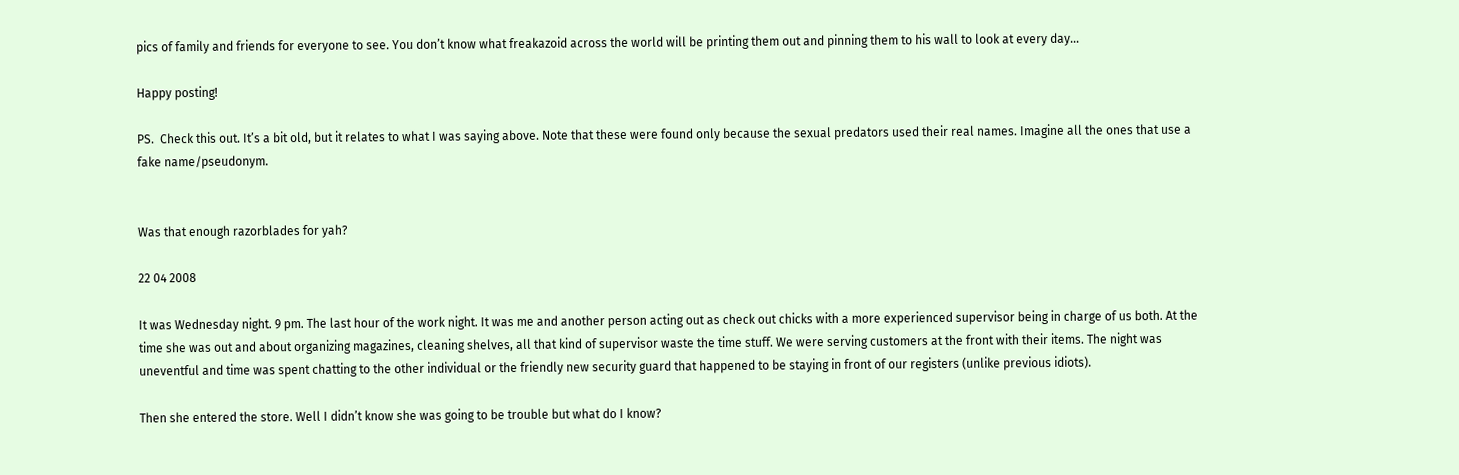pics of family and friends for everyone to see. You don’t know what freakazoid across the world will be printing them out and pinning them to his wall to look at every day…

Happy posting!

PS.  Check this out. It’s a bit old, but it relates to what I was saying above. Note that these were found only because the sexual predators used their real names. Imagine all the ones that use a fake name/pseudonym.


Was that enough razorblades for yah?

22 04 2008

It was Wednesday night. 9 pm. The last hour of the work night. It was me and another person acting out as check out chicks with a more experienced supervisor being in charge of us both. At the time she was out and about organizing magazines, cleaning shelves, all that kind of supervisor waste the time stuff. We were serving customers at the front with their items. The night was uneventful and time was spent chatting to the other individual or the friendly new security guard that happened to be staying in front of our registers (unlike previous idiots).

Then she entered the store. Well I didn’t know she was going to be trouble but what do I know?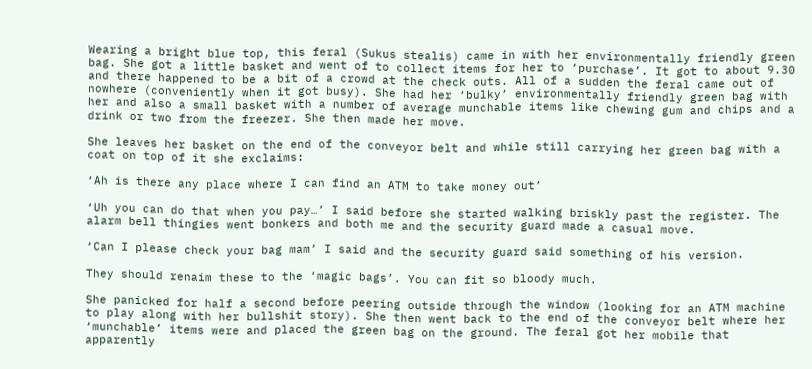Wearing a bright blue top, this feral (Sukus stealis) came in with her environmentally friendly green bag. She got a little basket and went of to collect items for her to ‘purchase’. It got to about 9.30 and there happened to be a bit of a crowd at the check outs. All of a sudden the feral came out of nowhere (conveniently when it got busy). She had her ‘bulky’ environmentally friendly green bag with her and also a small basket with a number of average munchable items like chewing gum and chips and a drink or two from the freezer. She then made her move.

She leaves her basket on the end of the conveyor belt and while still carrying her green bag with a coat on top of it she exclaims:

‘Ah is there any place where I can find an ATM to take money out’

‘Uh you can do that when you pay…’ I said before she started walking briskly past the register. The alarm bell thingies went bonkers and both me and the security guard made a casual move.

‘Can I please check your bag mam’ I said and the security guard said something of his version.

They should renaim these to the ‘magic bags’. You can fit so bloody much.

She panicked for half a second before peering outside through the window (looking for an ATM machine to play along with her bullshit story). She then went back to the end of the conveyor belt where her ‘munchable’ items were and placed the green bag on the ground. The feral got her mobile that apparently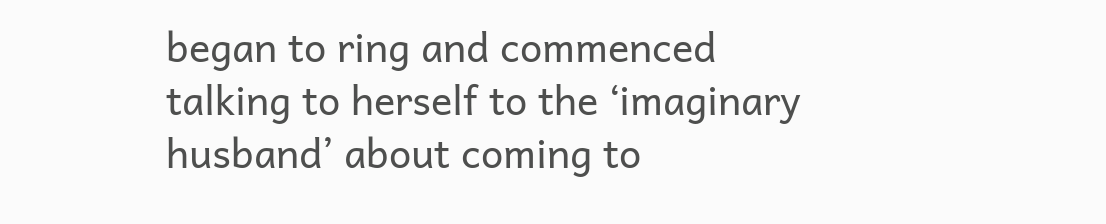began to ring and commenced talking to herself to the ‘imaginary husband’ about coming to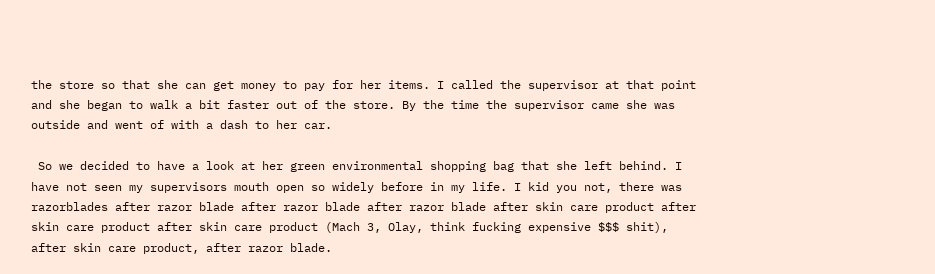the store so that she can get money to pay for her items. I called the supervisor at that point and she began to walk a bit faster out of the store. By the time the supervisor came she was outside and went of with a dash to her car.

 So we decided to have a look at her green environmental shopping bag that she left behind. I have not seen my supervisors mouth open so widely before in my life. I kid you not, there was razorblades after razor blade after razor blade after razor blade after skin care product after skin care product after skin care product (Mach 3, Olay, think fucking expensive $$$ shit), after skin care product, after razor blade.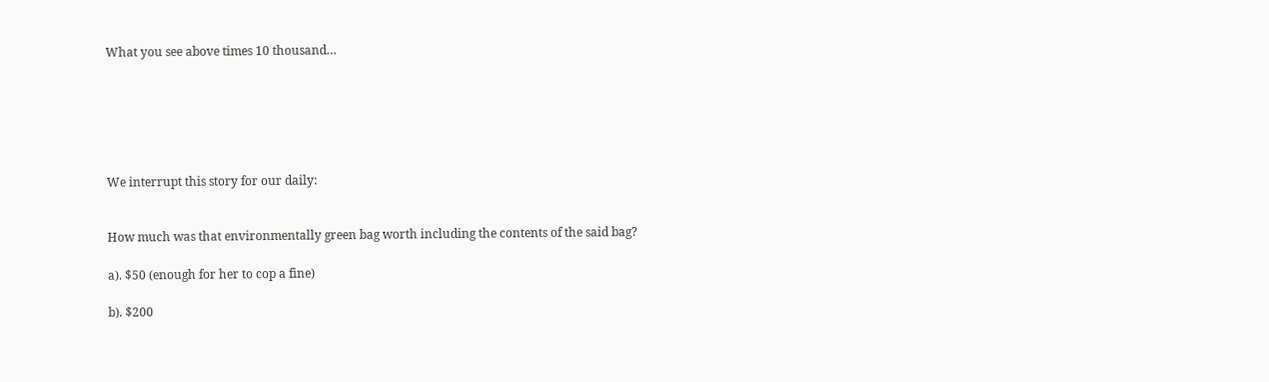What you see above times 10 thousand…






We interrupt this story for our daily:


How much was that environmentally green bag worth including the contents of the said bag?

a). $50 (enough for her to cop a fine)

b). $200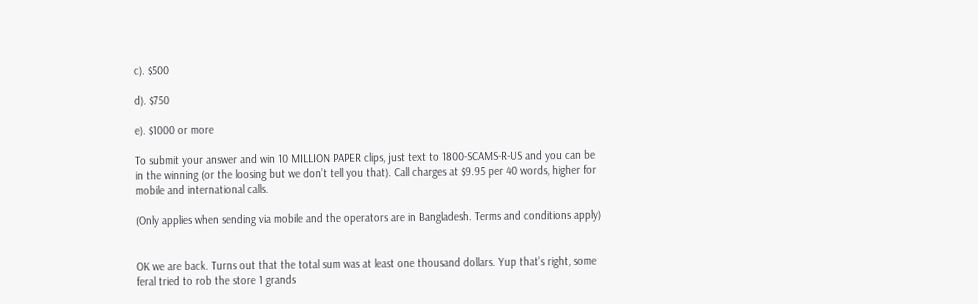c). $500

d). $750

e). $1000 or more

To submit your answer and win 10 MILLION PAPER clips, just text to 1800-SCAMS-R-US and you can be in the winning (or the loosing but we don’t tell you that). Call charges at $9.95 per 40 words, higher for mobile and international calls.

(Only applies when sending via mobile and the operators are in Bangladesh. Terms and conditions apply)


OK we are back. Turns out that the total sum was at least one thousand dollars. Yup that’s right, some feral tried to rob the store 1 grands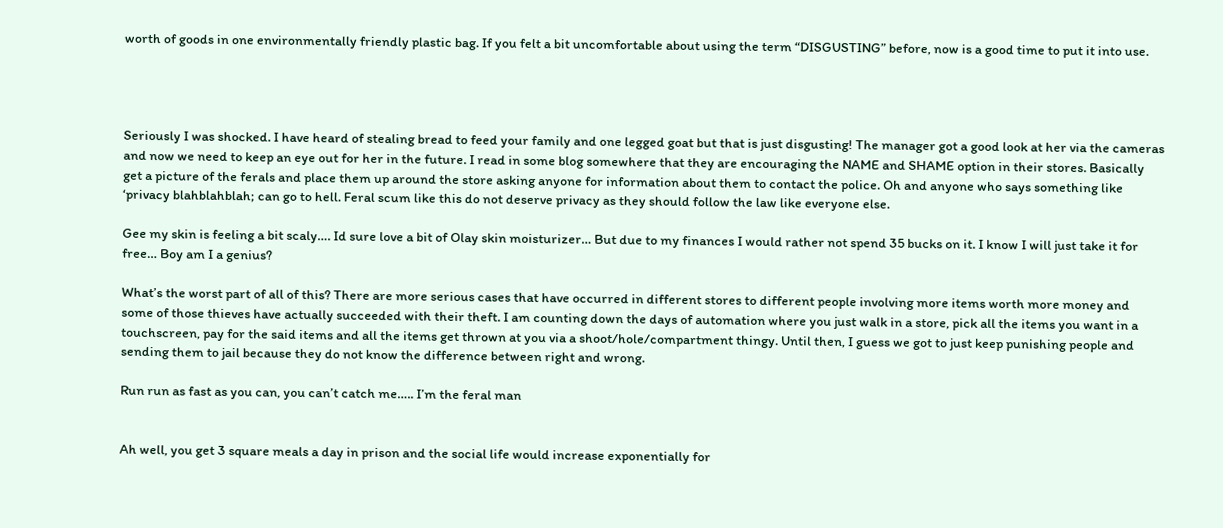worth of goods in one environmentally friendly plastic bag. If you felt a bit uncomfortable about using the term “DISGUSTING” before, now is a good time to put it into use.




Seriously I was shocked. I have heard of stealing bread to feed your family and one legged goat but that is just disgusting! The manager got a good look at her via the cameras and now we need to keep an eye out for her in the future. I read in some blog somewhere that they are encouraging the NAME and SHAME option in their stores. Basically get a picture of the ferals and place them up around the store asking anyone for information about them to contact the police. Oh and anyone who says something like ‘privacy blahblahblah; can go to hell. Feral scum like this do not deserve privacy as they should follow the law like everyone else.

Gee my skin is feeling a bit scaly…. Id sure love a bit of Olay skin moisturizer… But due to my finances I would rather not spend 35 bucks on it. I know I will just take it for free… Boy am I a genius?

What’s the worst part of all of this? There are more serious cases that have occurred in different stores to different people involving more items worth more money and some of those thieves have actually succeeded with their theft. I am counting down the days of automation where you just walk in a store, pick all the items you want in a touchscreen, pay for the said items and all the items get thrown at you via a shoot/hole/compartment thingy. Until then, I guess we got to just keep punishing people and sending them to jail because they do not know the difference between right and wrong.

Run run as fast as you can, you can’t catch me….. I’m the feral man


Ah well, you get 3 square meals a day in prison and the social life would increase exponentially for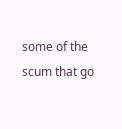some of the scum that go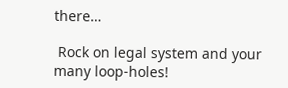there…

 Rock on legal system and your many loop-holes!